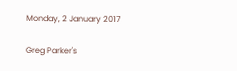Monday, 2 January 2017

Greg Parker's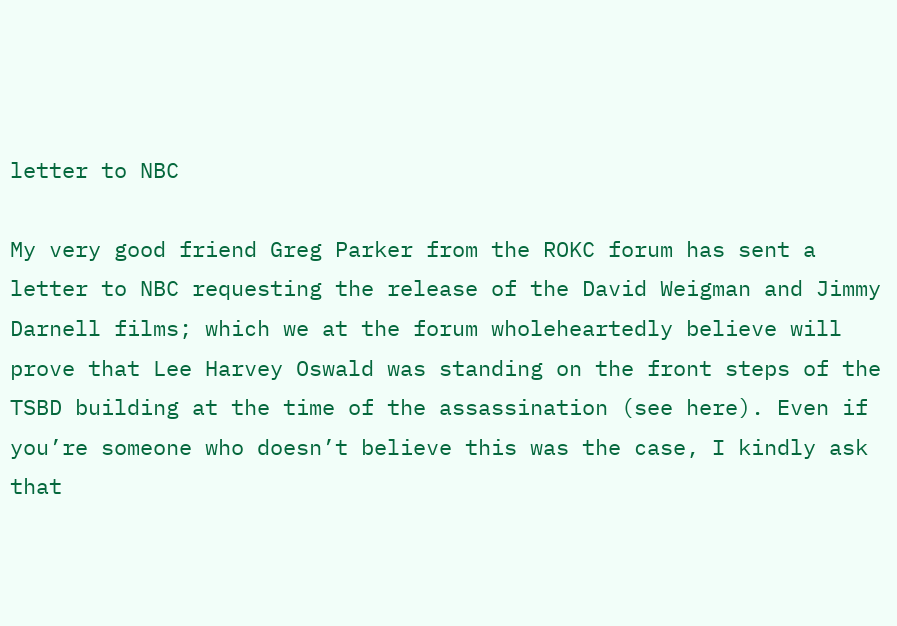letter to NBC

My very good friend Greg Parker from the ROKC forum has sent a letter to NBC requesting the release of the David Weigman and Jimmy Darnell films; which we at the forum wholeheartedly believe will prove that Lee Harvey Oswald was standing on the front steps of the TSBD building at the time of the assassination (see here). Even if you’re someone who doesn’t believe this was the case, I kindly ask that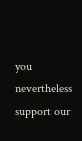you nevertheless support our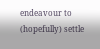endeavour to (hopefully) settle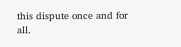this dispute once and for all.